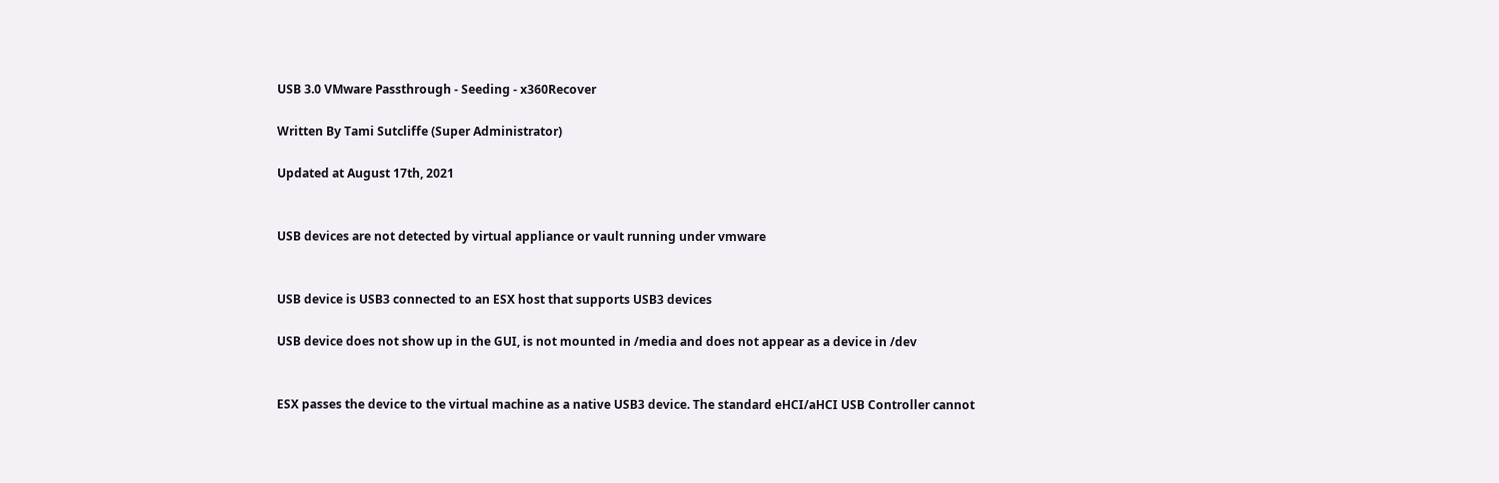USB 3.0 VMware Passthrough - Seeding - x360Recover

Written By Tami Sutcliffe (Super Administrator)

Updated at August 17th, 2021


USB devices are not detected by virtual appliance or vault running under vmware


USB device is USB3 connected to an ESX host that supports USB3 devices

USB device does not show up in the GUI, is not mounted in /media and does not appear as a device in /dev


ESX passes the device to the virtual machine as a native USB3 device. The standard eHCI/aHCI USB Controller cannot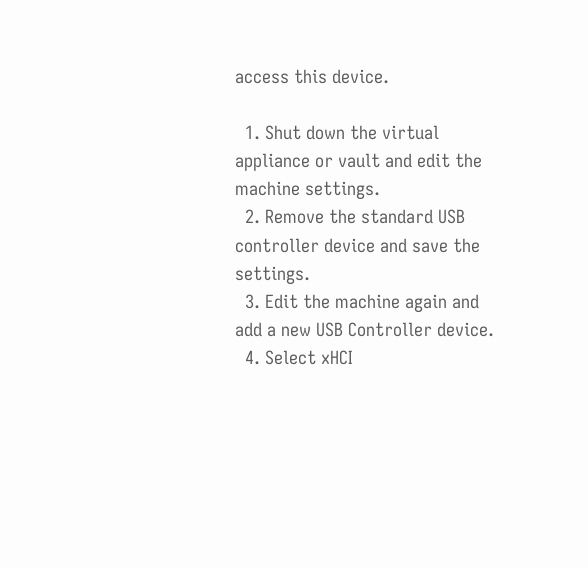access this device.

  1. Shut down the virtual appliance or vault and edit the machine settings.
  2. Remove the standard USB controller device and save the settings.
  3. Edit the machine again and add a new USB Controller device.
  4. Select xHCI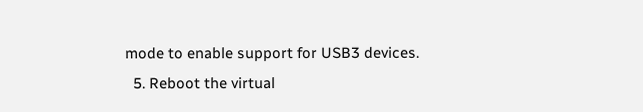mode to enable support for USB3 devices.
  5. Reboot the virtual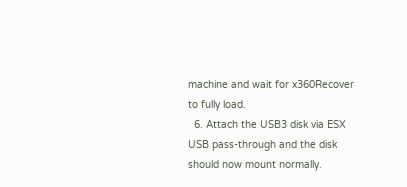machine and wait for x360Recover to fully load.
  6. Attach the USB3 disk via ESX USB pass-through and the disk should now mount normally.